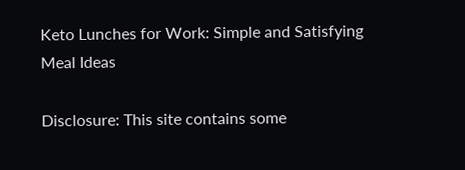Keto Lunches for Work: Simple and Satisfying Meal Ideas

Disclosure: This site contains some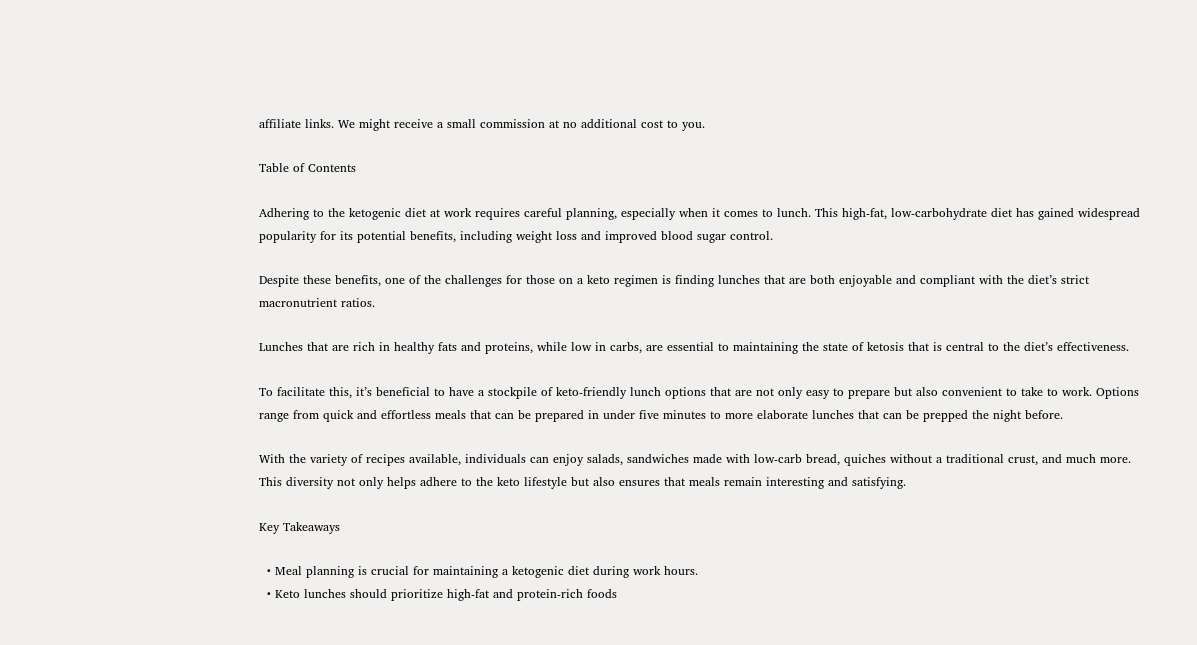affiliate links. We might receive a small commission at no additional cost to you.

Table of Contents

Adhering to the ketogenic diet at work requires careful planning, especially when it comes to lunch. This high-fat, low-carbohydrate diet has gained widespread popularity for its potential benefits, including weight loss and improved blood sugar control.

Despite these benefits, one of the challenges for those on a keto regimen is finding lunches that are both enjoyable and compliant with the diet’s strict macronutrient ratios.

Lunches that are rich in healthy fats and proteins, while low in carbs, are essential to maintaining the state of ketosis that is central to the diet’s effectiveness.

To facilitate this, it’s beneficial to have a stockpile of keto-friendly lunch options that are not only easy to prepare but also convenient to take to work. Options range from quick and effortless meals that can be prepared in under five minutes to more elaborate lunches that can be prepped the night before.

With the variety of recipes available, individuals can enjoy salads, sandwiches made with low-carb bread, quiches without a traditional crust, and much more. This diversity not only helps adhere to the keto lifestyle but also ensures that meals remain interesting and satisfying.

Key Takeaways

  • Meal planning is crucial for maintaining a ketogenic diet during work hours.
  • Keto lunches should prioritize high-fat and protein-rich foods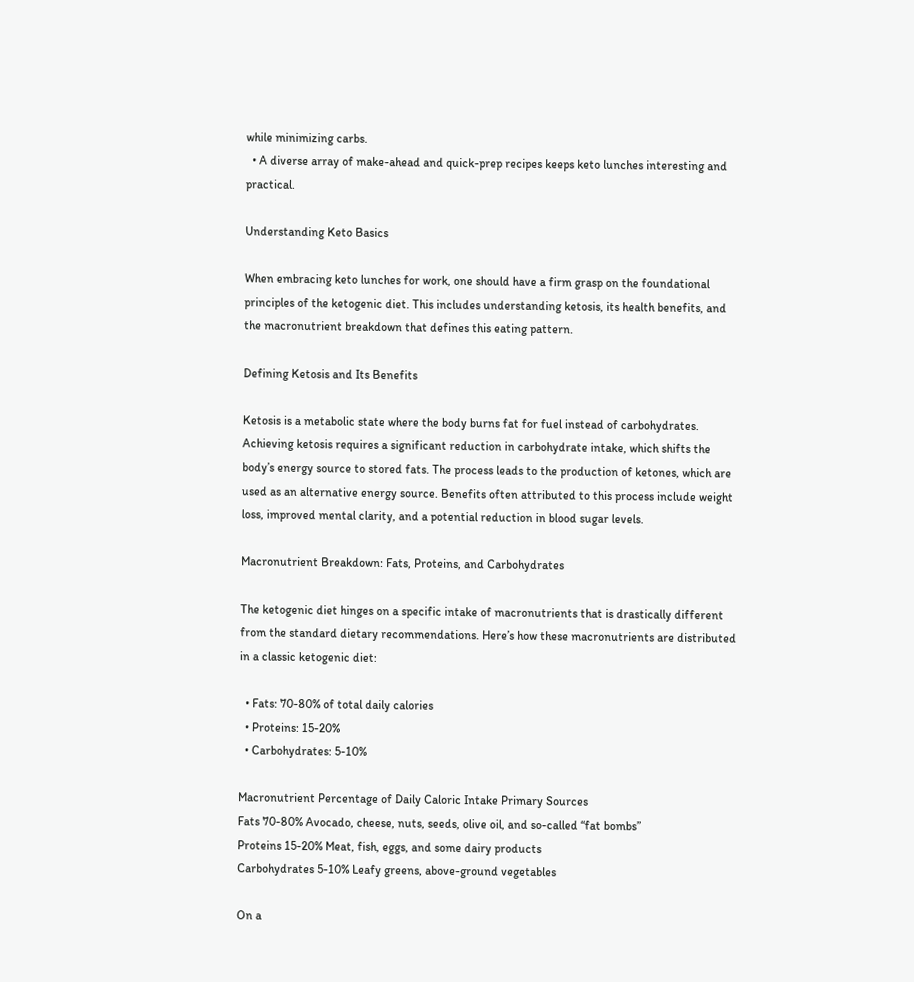while minimizing carbs.
  • A diverse array of make-ahead and quick-prep recipes keeps keto lunches interesting and practical.

Understanding Keto Basics

When embracing keto lunches for work, one should have a firm grasp on the foundational principles of the ketogenic diet. This includes understanding ketosis, its health benefits, and the macronutrient breakdown that defines this eating pattern.

Defining Ketosis and Its Benefits

Ketosis is a metabolic state where the body burns fat for fuel instead of carbohydrates. Achieving ketosis requires a significant reduction in carbohydrate intake, which shifts the body’s energy source to stored fats. The process leads to the production of ketones, which are used as an alternative energy source. Benefits often attributed to this process include weight loss, improved mental clarity, and a potential reduction in blood sugar levels.

Macronutrient Breakdown: Fats, Proteins, and Carbohydrates

The ketogenic diet hinges on a specific intake of macronutrients that is drastically different from the standard dietary recommendations. Here’s how these macronutrients are distributed in a classic ketogenic diet:

  • Fats: 70-80% of total daily calories
  • Proteins: 15-20%
  • Carbohydrates: 5-10%

Macronutrient Percentage of Daily Caloric Intake Primary Sources
Fats 70-80% Avocado, cheese, nuts, seeds, olive oil, and so-called “fat bombs”
Proteins 15-20% Meat, fish, eggs, and some dairy products
Carbohydrates 5-10% Leafy greens, above-ground vegetables

On a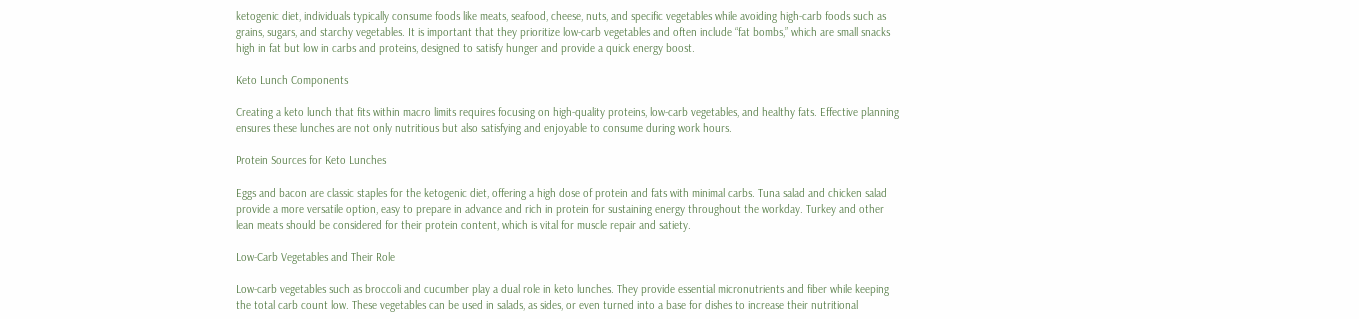ketogenic diet, individuals typically consume foods like meats, seafood, cheese, nuts, and specific vegetables while avoiding high-carb foods such as grains, sugars, and starchy vegetables. It is important that they prioritize low-carb vegetables and often include “fat bombs,” which are small snacks high in fat but low in carbs and proteins, designed to satisfy hunger and provide a quick energy boost.

Keto Lunch Components

Creating a keto lunch that fits within macro limits requires focusing on high-quality proteins, low-carb vegetables, and healthy fats. Effective planning ensures these lunches are not only nutritious but also satisfying and enjoyable to consume during work hours.

Protein Sources for Keto Lunches

Eggs and bacon are classic staples for the ketogenic diet, offering a high dose of protein and fats with minimal carbs. Tuna salad and chicken salad provide a more versatile option, easy to prepare in advance and rich in protein for sustaining energy throughout the workday. Turkey and other lean meats should be considered for their protein content, which is vital for muscle repair and satiety.

Low-Carb Vegetables and Their Role

Low-carb vegetables such as broccoli and cucumber play a dual role in keto lunches. They provide essential micronutrients and fiber while keeping the total carb count low. These vegetables can be used in salads, as sides, or even turned into a base for dishes to increase their nutritional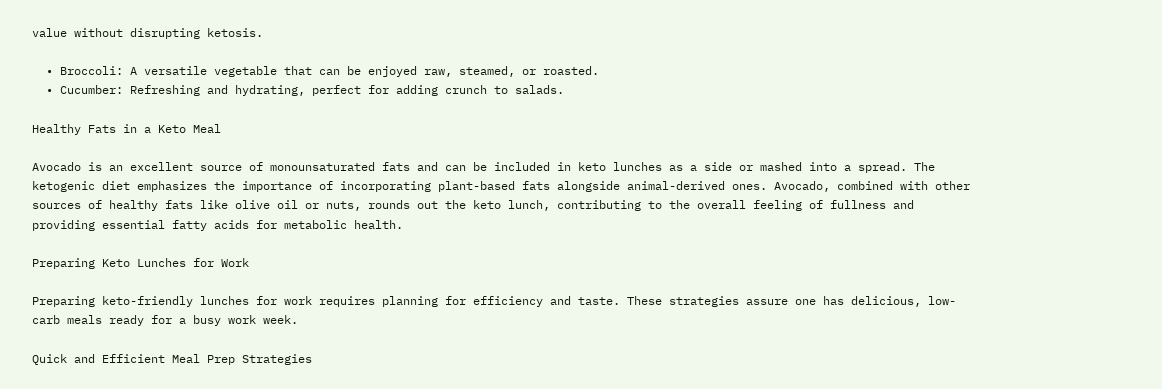value without disrupting ketosis.

  • Broccoli: A versatile vegetable that can be enjoyed raw, steamed, or roasted.
  • Cucumber: Refreshing and hydrating, perfect for adding crunch to salads.

Healthy Fats in a Keto Meal

Avocado is an excellent source of monounsaturated fats and can be included in keto lunches as a side or mashed into a spread. The ketogenic diet emphasizes the importance of incorporating plant-based fats alongside animal-derived ones. Avocado, combined with other sources of healthy fats like olive oil or nuts, rounds out the keto lunch, contributing to the overall feeling of fullness and providing essential fatty acids for metabolic health.

Preparing Keto Lunches for Work

Preparing keto-friendly lunches for work requires planning for efficiency and taste. These strategies assure one has delicious, low-carb meals ready for a busy work week.

Quick and Efficient Meal Prep Strategies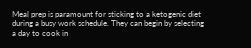Meal prep is paramount for sticking to a ketogenic diet during a busy work schedule. They can begin by selecting a day to cook in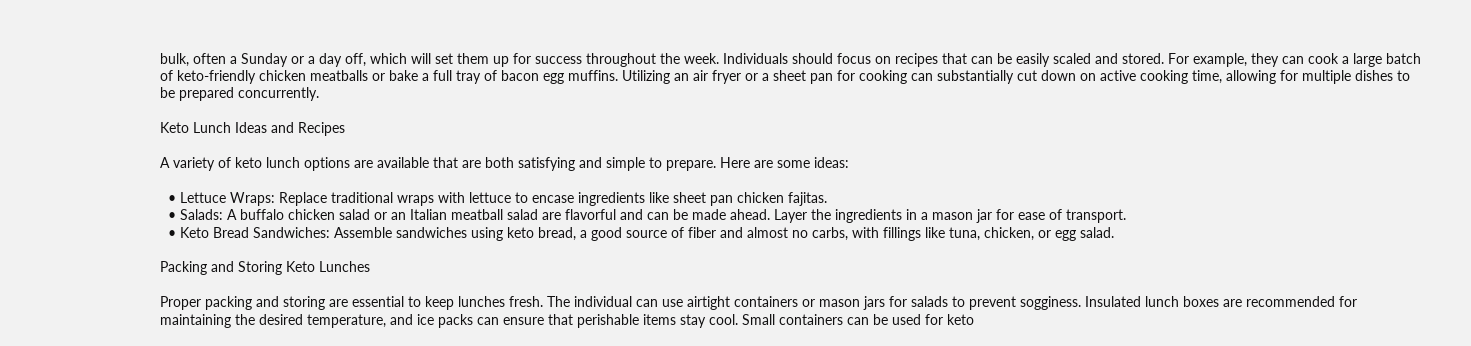bulk, often a Sunday or a day off, which will set them up for success throughout the week. Individuals should focus on recipes that can be easily scaled and stored. For example, they can cook a large batch of keto-friendly chicken meatballs or bake a full tray of bacon egg muffins. Utilizing an air fryer or a sheet pan for cooking can substantially cut down on active cooking time, allowing for multiple dishes to be prepared concurrently.

Keto Lunch Ideas and Recipes

A variety of keto lunch options are available that are both satisfying and simple to prepare. Here are some ideas:

  • Lettuce Wraps: Replace traditional wraps with lettuce to encase ingredients like sheet pan chicken fajitas.
  • Salads: A buffalo chicken salad or an Italian meatball salad are flavorful and can be made ahead. Layer the ingredients in a mason jar for ease of transport.
  • Keto Bread Sandwiches: Assemble sandwiches using keto bread, a good source of fiber and almost no carbs, with fillings like tuna, chicken, or egg salad.

Packing and Storing Keto Lunches

Proper packing and storing are essential to keep lunches fresh. The individual can use airtight containers or mason jars for salads to prevent sogginess. Insulated lunch boxes are recommended for maintaining the desired temperature, and ice packs can ensure that perishable items stay cool. Small containers can be used for keto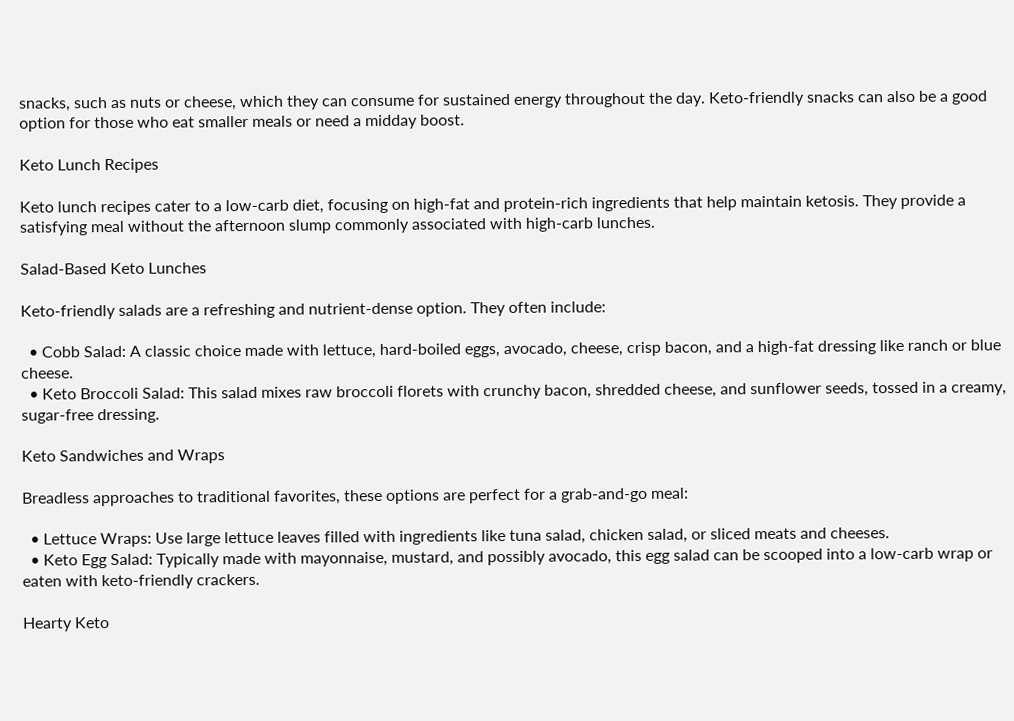snacks, such as nuts or cheese, which they can consume for sustained energy throughout the day. Keto-friendly snacks can also be a good option for those who eat smaller meals or need a midday boost.

Keto Lunch Recipes

Keto lunch recipes cater to a low-carb diet, focusing on high-fat and protein-rich ingredients that help maintain ketosis. They provide a satisfying meal without the afternoon slump commonly associated with high-carb lunches.

Salad-Based Keto Lunches

Keto-friendly salads are a refreshing and nutrient-dense option. They often include:

  • Cobb Salad: A classic choice made with lettuce, hard-boiled eggs, avocado, cheese, crisp bacon, and a high-fat dressing like ranch or blue cheese.
  • Keto Broccoli Salad: This salad mixes raw broccoli florets with crunchy bacon, shredded cheese, and sunflower seeds, tossed in a creamy, sugar-free dressing.

Keto Sandwiches and Wraps

Breadless approaches to traditional favorites, these options are perfect for a grab-and-go meal:

  • Lettuce Wraps: Use large lettuce leaves filled with ingredients like tuna salad, chicken salad, or sliced meats and cheeses.
  • Keto Egg Salad: Typically made with mayonnaise, mustard, and possibly avocado, this egg salad can be scooped into a low-carb wrap or eaten with keto-friendly crackers.

Hearty Keto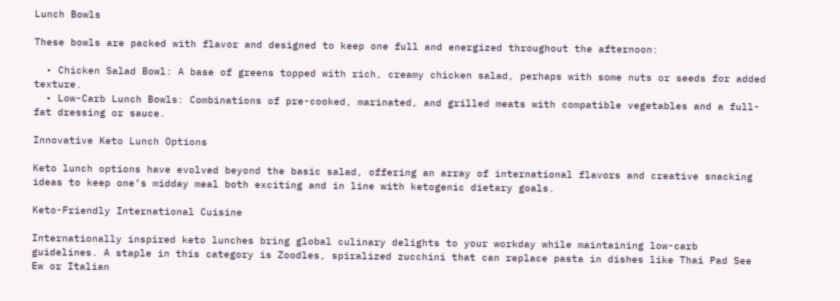Lunch Bowls

These bowls are packed with flavor and designed to keep one full and energized throughout the afternoon:

  • Chicken Salad Bowl: A base of greens topped with rich, creamy chicken salad, perhaps with some nuts or seeds for added texture.
  • Low-Carb Lunch Bowls: Combinations of pre-cooked, marinated, and grilled meats with compatible vegetables and a full-fat dressing or sauce.

Innovative Keto Lunch Options

Keto lunch options have evolved beyond the basic salad, offering an array of international flavors and creative snacking ideas to keep one’s midday meal both exciting and in line with ketogenic dietary goals.

Keto-Friendly International Cuisine

Internationally inspired keto lunches bring global culinary delights to your workday while maintaining low-carb guidelines. A staple in this category is Zoodles, spiralized zucchini that can replace pasta in dishes like Thai Pad See Ew or Italian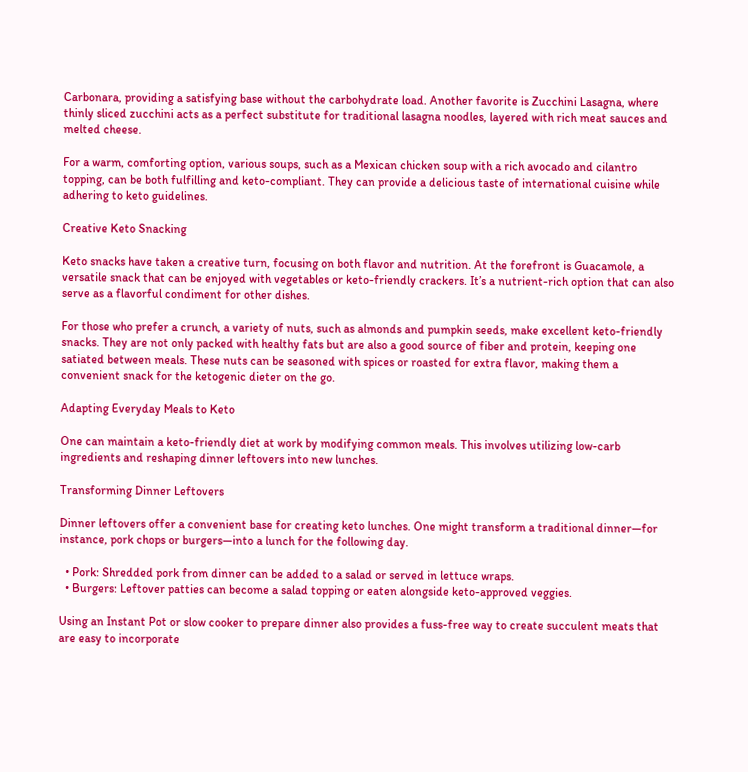Carbonara, providing a satisfying base without the carbohydrate load. Another favorite is Zucchini Lasagna, where thinly sliced zucchini acts as a perfect substitute for traditional lasagna noodles, layered with rich meat sauces and melted cheese.

For a warm, comforting option, various soups, such as a Mexican chicken soup with a rich avocado and cilantro topping, can be both fulfilling and keto-compliant. They can provide a delicious taste of international cuisine while adhering to keto guidelines.

Creative Keto Snacking

Keto snacks have taken a creative turn, focusing on both flavor and nutrition. At the forefront is Guacamole, a versatile snack that can be enjoyed with vegetables or keto-friendly crackers. It’s a nutrient-rich option that can also serve as a flavorful condiment for other dishes.

For those who prefer a crunch, a variety of nuts, such as almonds and pumpkin seeds, make excellent keto-friendly snacks. They are not only packed with healthy fats but are also a good source of fiber and protein, keeping one satiated between meals. These nuts can be seasoned with spices or roasted for extra flavor, making them a convenient snack for the ketogenic dieter on the go.

Adapting Everyday Meals to Keto

One can maintain a keto-friendly diet at work by modifying common meals. This involves utilizing low-carb ingredients and reshaping dinner leftovers into new lunches.

Transforming Dinner Leftovers

Dinner leftovers offer a convenient base for creating keto lunches. One might transform a traditional dinner—for instance, pork chops or burgers—into a lunch for the following day.

  • Pork: Shredded pork from dinner can be added to a salad or served in lettuce wraps.
  • Burgers: Leftover patties can become a salad topping or eaten alongside keto-approved veggies.

Using an Instant Pot or slow cooker to prepare dinner also provides a fuss-free way to create succulent meats that are easy to incorporate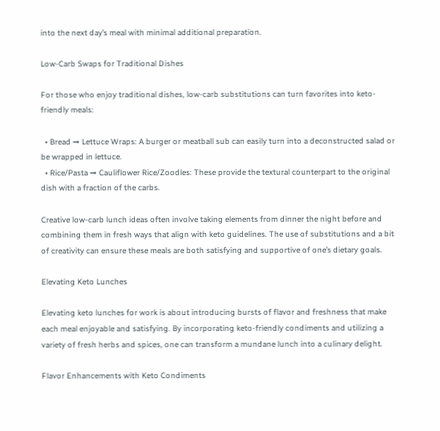into the next day’s meal with minimal additional preparation.

Low-Carb Swaps for Traditional Dishes

For those who enjoy traditional dishes, low-carb substitutions can turn favorites into keto-friendly meals:

  • Bread → Lettuce Wraps: A burger or meatball sub can easily turn into a deconstructed salad or be wrapped in lettuce.
  • Rice/Pasta → Cauliflower Rice/Zoodles: These provide the textural counterpart to the original dish with a fraction of the carbs.

Creative low-carb lunch ideas often involve taking elements from dinner the night before and combining them in fresh ways that align with keto guidelines. The use of substitutions and a bit of creativity can ensure these meals are both satisfying and supportive of one’s dietary goals.

Elevating Keto Lunches

Elevating keto lunches for work is about introducing bursts of flavor and freshness that make each meal enjoyable and satisfying. By incorporating keto-friendly condiments and utilizing a variety of fresh herbs and spices, one can transform a mundane lunch into a culinary delight.

Flavor Enhancements with Keto Condiments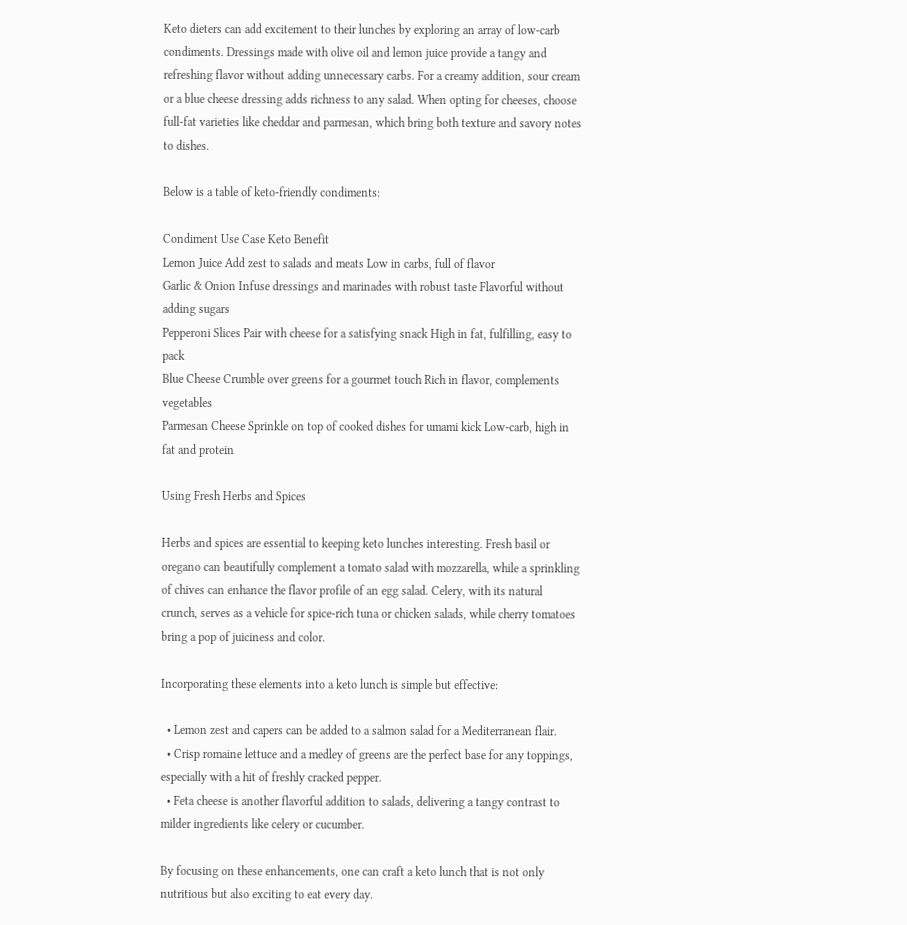Keto dieters can add excitement to their lunches by exploring an array of low-carb condiments. Dressings made with olive oil and lemon juice provide a tangy and refreshing flavor without adding unnecessary carbs. For a creamy addition, sour cream or a blue cheese dressing adds richness to any salad. When opting for cheeses, choose full-fat varieties like cheddar and parmesan, which bring both texture and savory notes to dishes.

Below is a table of keto-friendly condiments:

Condiment Use Case Keto Benefit
Lemon Juice Add zest to salads and meats Low in carbs, full of flavor
Garlic & Onion Infuse dressings and marinades with robust taste Flavorful without adding sugars
Pepperoni Slices Pair with cheese for a satisfying snack High in fat, fulfilling, easy to pack
Blue Cheese Crumble over greens for a gourmet touch Rich in flavor, complements vegetables
Parmesan Cheese Sprinkle on top of cooked dishes for umami kick Low-carb, high in fat and protein

Using Fresh Herbs and Spices

Herbs and spices are essential to keeping keto lunches interesting. Fresh basil or oregano can beautifully complement a tomato salad with mozzarella, while a sprinkling of chives can enhance the flavor profile of an egg salad. Celery, with its natural crunch, serves as a vehicle for spice-rich tuna or chicken salads, while cherry tomatoes bring a pop of juiciness and color.

Incorporating these elements into a keto lunch is simple but effective:

  • Lemon zest and capers can be added to a salmon salad for a Mediterranean flair.
  • Crisp romaine lettuce and a medley of greens are the perfect base for any toppings, especially with a hit of freshly cracked pepper.
  • Feta cheese is another flavorful addition to salads, delivering a tangy contrast to milder ingredients like celery or cucumber.

By focusing on these enhancements, one can craft a keto lunch that is not only nutritious but also exciting to eat every day.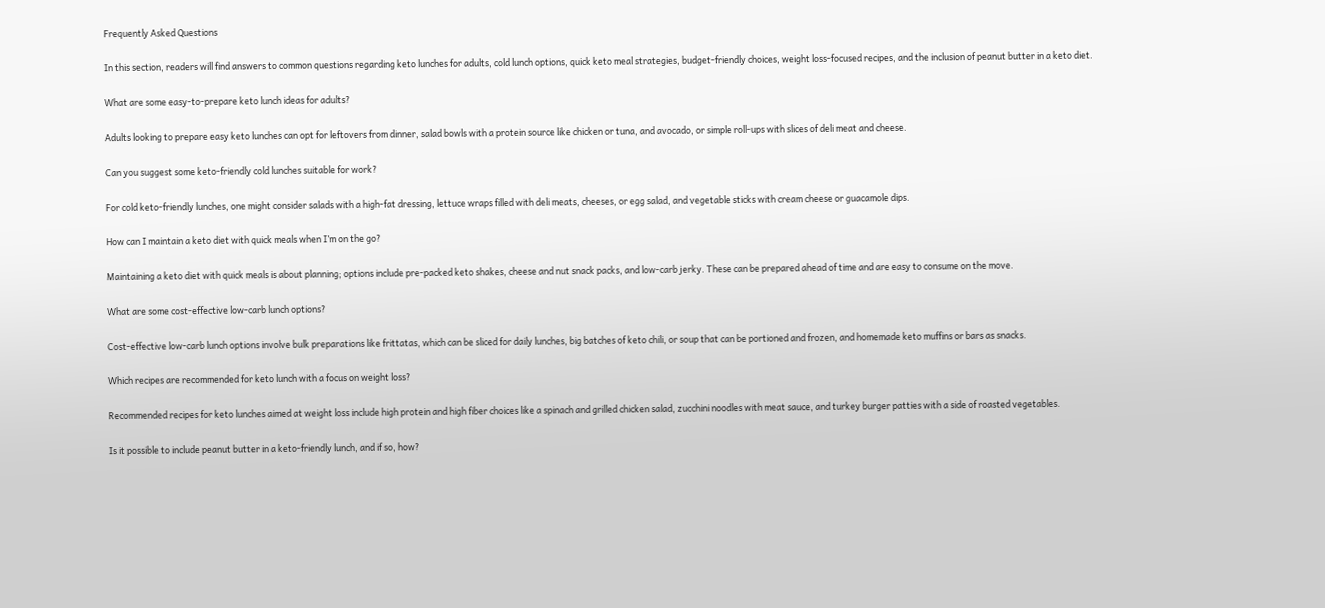Frequently Asked Questions

In this section, readers will find answers to common questions regarding keto lunches for adults, cold lunch options, quick keto meal strategies, budget-friendly choices, weight loss-focused recipes, and the inclusion of peanut butter in a keto diet.

What are some easy-to-prepare keto lunch ideas for adults?

Adults looking to prepare easy keto lunches can opt for leftovers from dinner, salad bowls with a protein source like chicken or tuna, and avocado, or simple roll-ups with slices of deli meat and cheese.

Can you suggest some keto-friendly cold lunches suitable for work?

For cold keto-friendly lunches, one might consider salads with a high-fat dressing, lettuce wraps filled with deli meats, cheeses, or egg salad, and vegetable sticks with cream cheese or guacamole dips.

How can I maintain a keto diet with quick meals when I’m on the go?

Maintaining a keto diet with quick meals is about planning; options include pre-packed keto shakes, cheese and nut snack packs, and low-carb jerky. These can be prepared ahead of time and are easy to consume on the move.

What are some cost-effective low-carb lunch options?

Cost-effective low-carb lunch options involve bulk preparations like frittatas, which can be sliced for daily lunches, big batches of keto chili, or soup that can be portioned and frozen, and homemade keto muffins or bars as snacks.

Which recipes are recommended for keto lunch with a focus on weight loss?

Recommended recipes for keto lunches aimed at weight loss include high protein and high fiber choices like a spinach and grilled chicken salad, zucchini noodles with meat sauce, and turkey burger patties with a side of roasted vegetables.

Is it possible to include peanut butter in a keto-friendly lunch, and if so, how?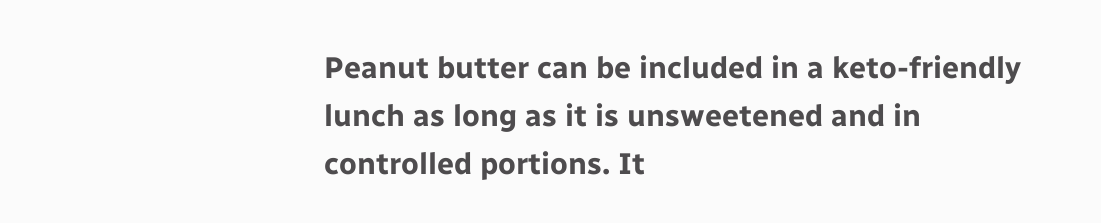Peanut butter can be included in a keto-friendly lunch as long as it is unsweetened and in controlled portions. It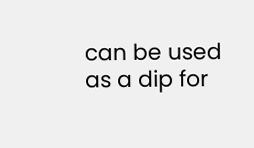can be used as a dip for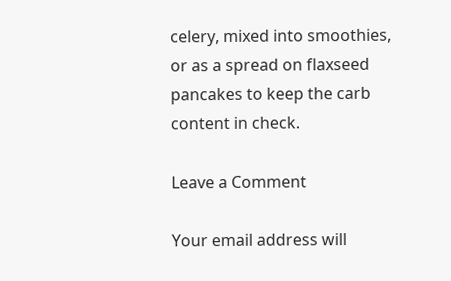celery, mixed into smoothies, or as a spread on flaxseed pancakes to keep the carb content in check.

Leave a Comment

Your email address will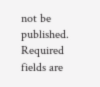not be published. Required fields are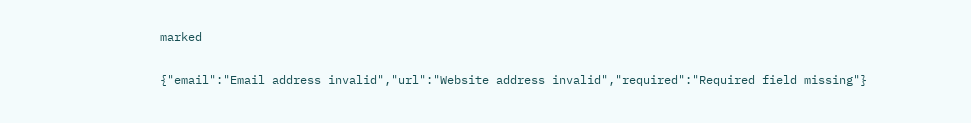marked

{"email":"Email address invalid","url":"Website address invalid","required":"Required field missing"}